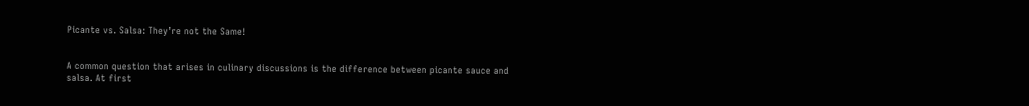Picante vs. Salsa: They’re not the Same!


A common question that arises in culinary discussions is the difference between picante sauce and salsa. At first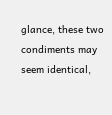glance, these two condiments may seem identical,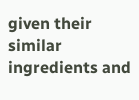given their similar ingredients and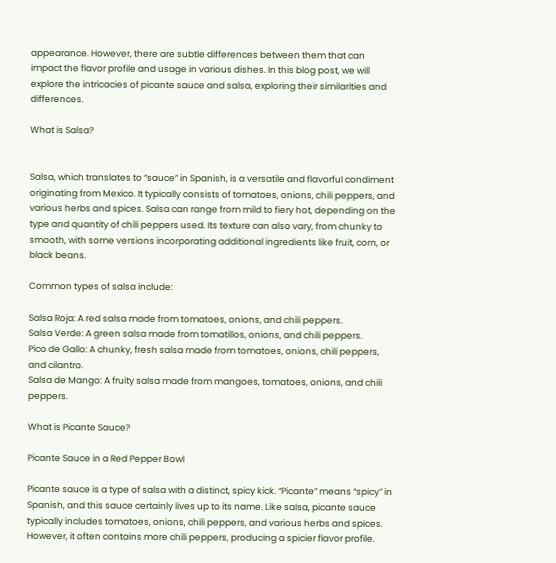appearance. However, there are subtle differences between them that can impact the flavor profile and usage in various dishes. In this blog post, we will explore the intricacies of picante sauce and salsa, exploring their similarities and differences.

What is Salsa?


Salsa, which translates to “sauce” in Spanish, is a versatile and flavorful condiment originating from Mexico. It typically consists of tomatoes, onions, chili peppers, and various herbs and spices. Salsa can range from mild to fiery hot, depending on the type and quantity of chili peppers used. Its texture can also vary, from chunky to smooth, with some versions incorporating additional ingredients like fruit, corn, or black beans.

Common types of salsa include:

Salsa Roja: A red salsa made from tomatoes, onions, and chili peppers.
Salsa Verde: A green salsa made from tomatillos, onions, and chili peppers.
Pico de Gallo: A chunky, fresh salsa made from tomatoes, onions, chili peppers, and cilantro.
Salsa de Mango: A fruity salsa made from mangoes, tomatoes, onions, and chili peppers.

What is Picante Sauce?

Picante Sauce in a Red Pepper Bowl

Picante sauce is a type of salsa with a distinct, spicy kick. “Picante” means “spicy” in Spanish, and this sauce certainly lives up to its name. Like salsa, picante sauce typically includes tomatoes, onions, chili peppers, and various herbs and spices. However, it often contains more chili peppers, producing a spicier flavor profile.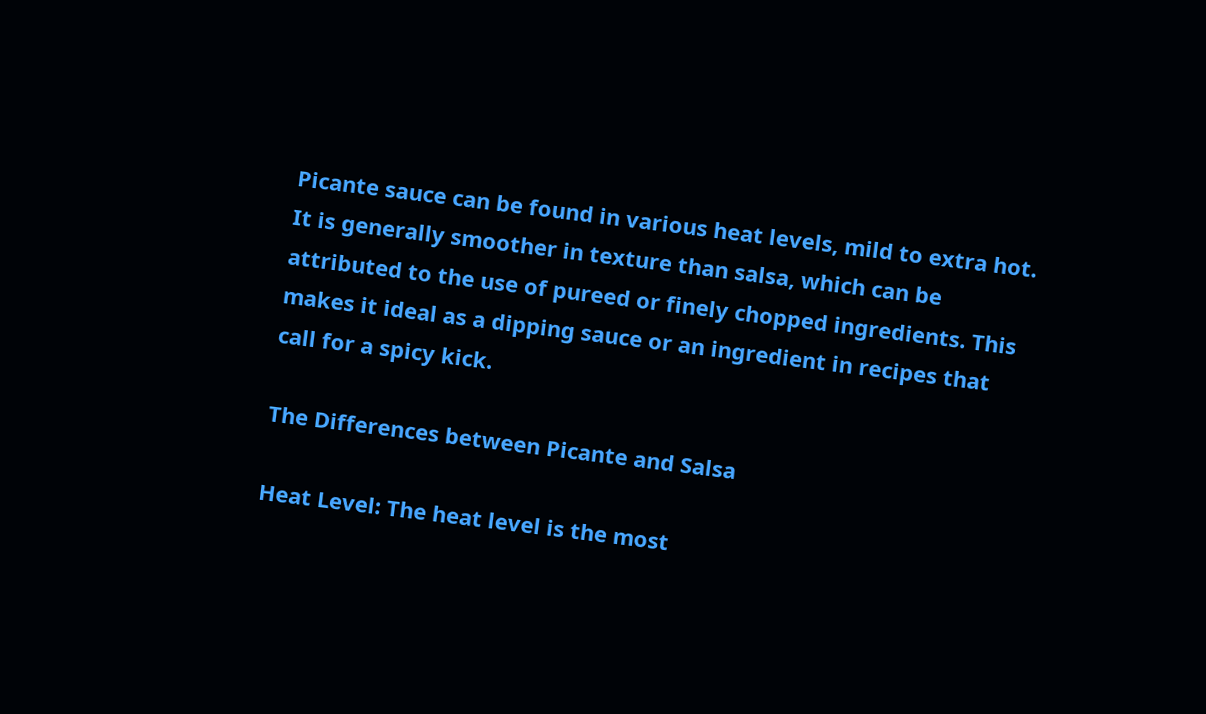Picante sauce can be found in various heat levels, mild to extra hot. It is generally smoother in texture than salsa, which can be attributed to the use of pureed or finely chopped ingredients. This makes it ideal as a dipping sauce or an ingredient in recipes that call for a spicy kick.

The Differences between Picante and Salsa

Heat Level: The heat level is the most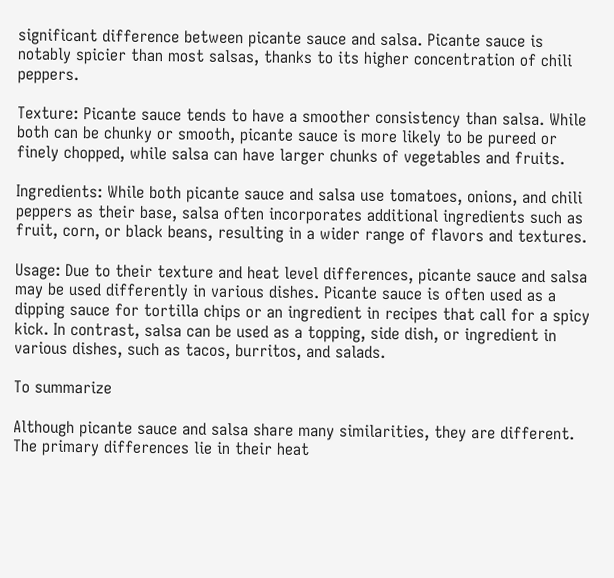significant difference between picante sauce and salsa. Picante sauce is notably spicier than most salsas, thanks to its higher concentration of chili peppers.

Texture: Picante sauce tends to have a smoother consistency than salsa. While both can be chunky or smooth, picante sauce is more likely to be pureed or finely chopped, while salsa can have larger chunks of vegetables and fruits.

Ingredients: While both picante sauce and salsa use tomatoes, onions, and chili peppers as their base, salsa often incorporates additional ingredients such as fruit, corn, or black beans, resulting in a wider range of flavors and textures.

Usage: Due to their texture and heat level differences, picante sauce and salsa may be used differently in various dishes. Picante sauce is often used as a dipping sauce for tortilla chips or an ingredient in recipes that call for a spicy kick. In contrast, salsa can be used as a topping, side dish, or ingredient in various dishes, such as tacos, burritos, and salads.

To summarize

Although picante sauce and salsa share many similarities, they are different. The primary differences lie in their heat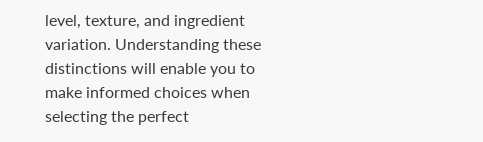level, texture, and ingredient variation. Understanding these distinctions will enable you to make informed choices when selecting the perfect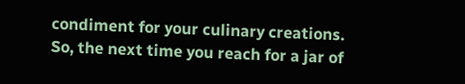condiment for your culinary creations. So, the next time you reach for a jar of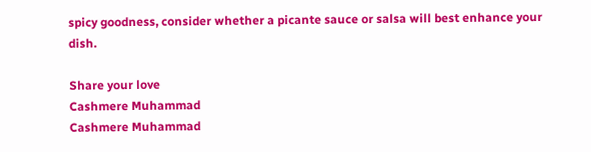spicy goodness, consider whether a picante sauce or salsa will best enhance your dish.

Share your love
Cashmere Muhammad
Cashmere Muhammad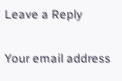Leave a Reply

Your email address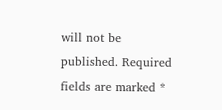will not be published. Required fields are marked *